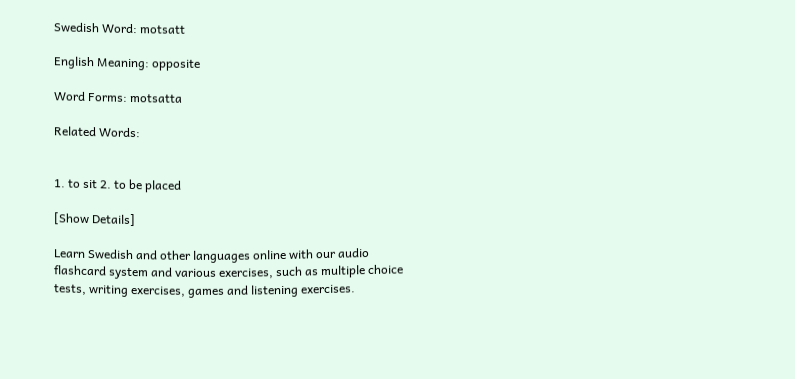Swedish Word: motsatt

English Meaning: opposite

Word Forms: motsatta

Related Words:


1. to sit 2. to be placed

[Show Details]

Learn Swedish and other languages online with our audio flashcard system and various exercises, such as multiple choice tests, writing exercises, games and listening exercises.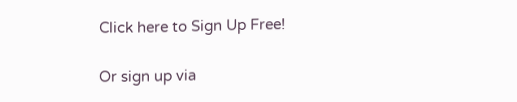Click here to Sign Up Free!

Or sign up via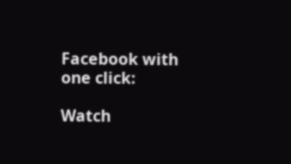Facebook with one click:

Watch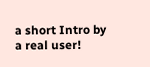a short Intro by a real user!